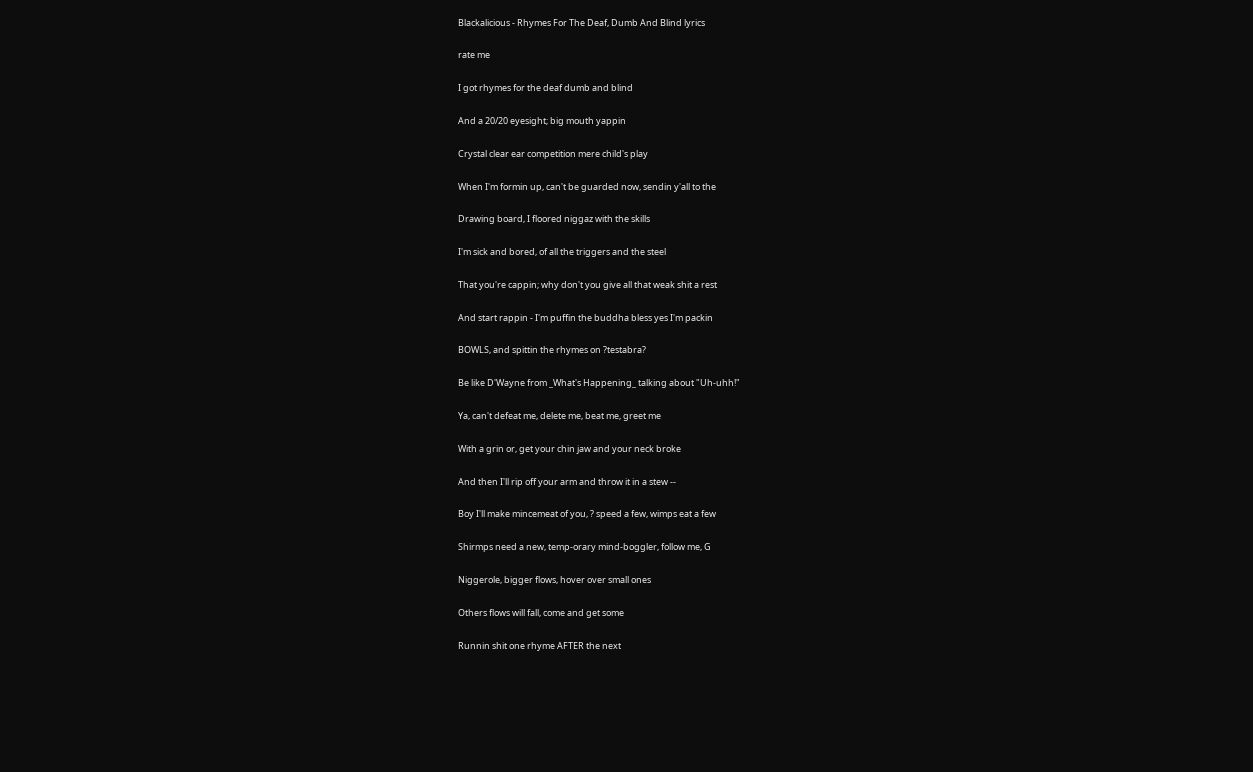Blackalicious - Rhymes For The Deaf, Dumb And Blind lyrics

rate me

I got rhymes for the deaf dumb and blind

And a 20/20 eyesight; big mouth yappin

Crystal clear ear competition mere child's play

When I'm formin up, can't be guarded now, sendin y'all to the

Drawing board, I floored niggaz with the skills

I'm sick and bored, of all the triggers and the steel

That you're cappin; why don't you give all that weak shit a rest

And start rappin - I'm puffin the buddha bless yes I'm packin

BOWLS, and spittin the rhymes on ?testabra?

Be like D'Wayne from _What's Happening_ talking about "Uh-uhh!"

Ya, can't defeat me, delete me, beat me, greet me

With a grin or, get your chin jaw and your neck broke

And then I'll rip off your arm and throw it in a stew --

Boy I'll make mincemeat of you, ? speed a few, wimps eat a few

Shirmps need a new, temp-orary mind-boggler, follow me, G

Niggerole, bigger flows, hover over small ones

Others flows will fall, come and get some

Runnin shit one rhyme AFTER the next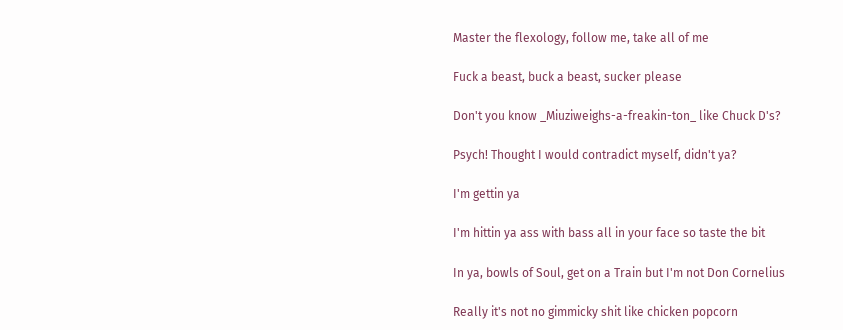Master the flexology, follow me, take all of me

Fuck a beast, buck a beast, sucker please

Don't you know _Miuziweighs-a-freakin-ton_ like Chuck D's?

Psych! Thought I would contradict myself, didn't ya?

I'm gettin ya

I'm hittin ya ass with bass all in your face so taste the bit

In ya, bowls of Soul, get on a Train but I'm not Don Cornelius

Really it's not no gimmicky shit like chicken popcorn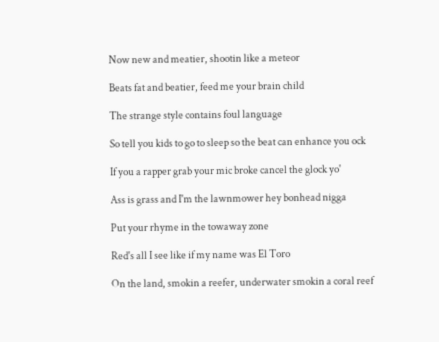Now new and meatier, shootin like a meteor

Beats fat and beatier, feed me your brain child

The strange style contains foul language

So tell you kids to go to sleep so the beat can enhance you ock

If you a rapper grab your mic broke cancel the glock yo'

Ass is grass and I'm the lawnmower hey bonhead nigga

Put your rhyme in the towaway zone

Red's all I see like if my name was El Toro

On the land, smokin a reefer, underwater smokin a coral reef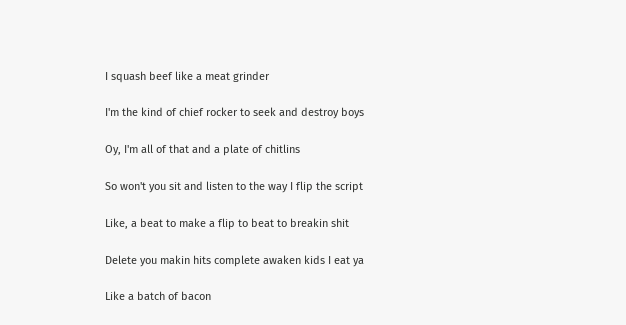I squash beef like a meat grinder

I'm the kind of chief rocker to seek and destroy boys

Oy, I'm all of that and a plate of chitlins

So won't you sit and listen to the way I flip the script

Like, a beat to make a flip to beat to breakin shit

Delete you makin hits complete awaken kids I eat ya

Like a batch of bacon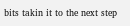bits takin it to the next step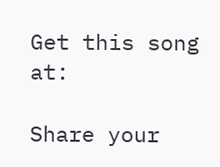Get this song at:

Share your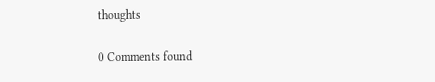thoughts

0 Comments found